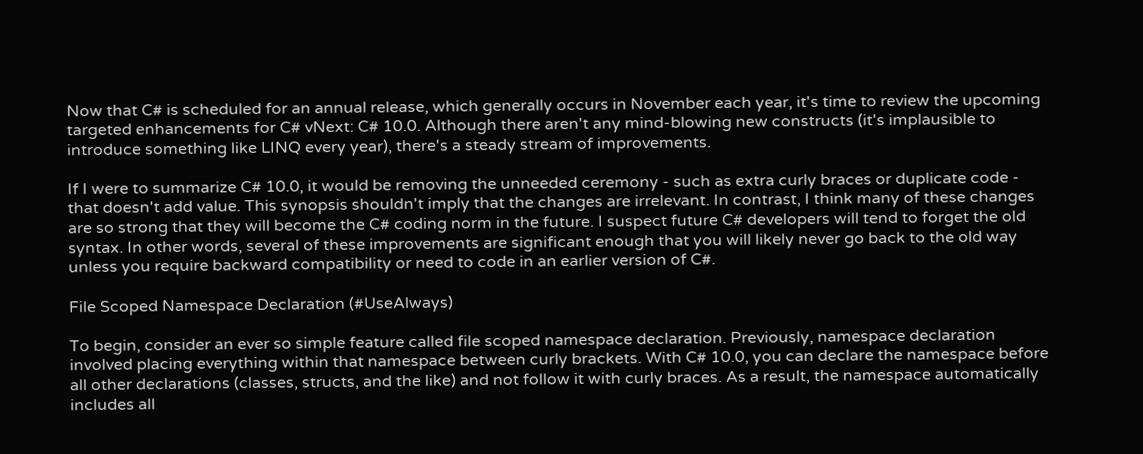Now that C# is scheduled for an annual release, which generally occurs in November each year, it's time to review the upcoming targeted enhancements for C# vNext: C# 10.0. Although there aren't any mind-blowing new constructs (it's implausible to introduce something like LINQ every year), there's a steady stream of improvements.

If I were to summarize C# 10.0, it would be removing the unneeded ceremony - such as extra curly braces or duplicate code - that doesn't add value. This synopsis shouldn't imply that the changes are irrelevant. In contrast, I think many of these changes are so strong that they will become the C# coding norm in the future. I suspect future C# developers will tend to forget the old syntax. In other words, several of these improvements are significant enough that you will likely never go back to the old way unless you require backward compatibility or need to code in an earlier version of C#.

File Scoped Namespace Declaration (#UseAlways)

To begin, consider an ever so simple feature called file scoped namespace declaration. Previously, namespace declaration involved placing everything within that namespace between curly brackets. With C# 10.0, you can declare the namespace before all other declarations (classes, structs, and the like) and not follow it with curly braces. As a result, the namespace automatically includes all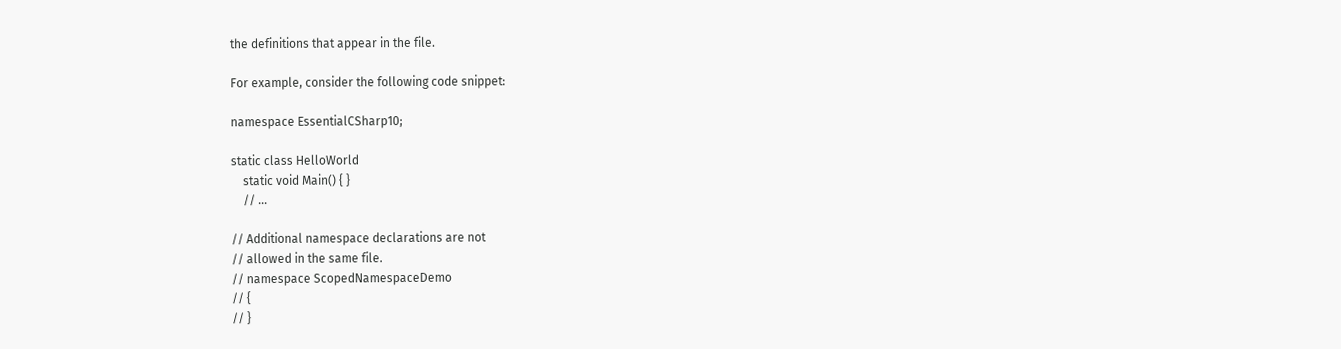the definitions that appear in the file.

For example, consider the following code snippet:

namespace EssentialCSharp10;

static class HelloWorld
    static void Main() { }
    // ...

// Additional namespace declarations are not
// allowed in the same file.
// namespace ScopedNamespaceDemo
// {
// }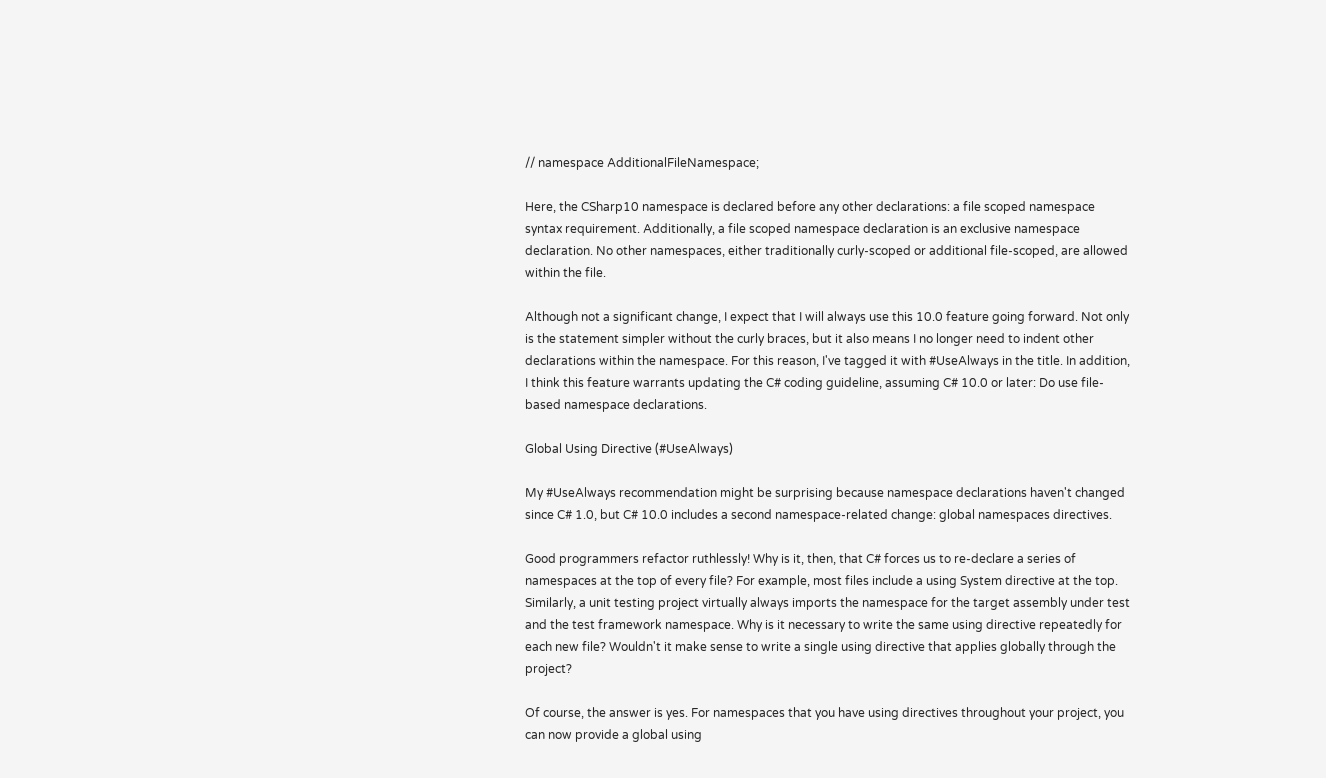// namespace AdditionalFileNamespace;

Here, the CSharp10 namespace is declared before any other declarations: a file scoped namespace syntax requirement. Additionally, a file scoped namespace declaration is an exclusive namespace declaration. No other namespaces, either traditionally curly-scoped or additional file-scoped, are allowed within the file.

Although not a significant change, I expect that I will always use this 10.0 feature going forward. Not only is the statement simpler without the curly braces, but it also means I no longer need to indent other declarations within the namespace. For this reason, I've tagged it with #UseAlways in the title. In addition, I think this feature warrants updating the C# coding guideline, assuming C# 10.0 or later: Do use file-based namespace declarations.

Global Using Directive (#UseAlways)

My #UseAlways recommendation might be surprising because namespace declarations haven't changed since C# 1.0, but C# 10.0 includes a second namespace-related change: global namespaces directives.

Good programmers refactor ruthlessly! Why is it, then, that C# forces us to re-declare a series of namespaces at the top of every file? For example, most files include a using System directive at the top. Similarly, a unit testing project virtually always imports the namespace for the target assembly under test and the test framework namespace. Why is it necessary to write the same using directive repeatedly for each new file? Wouldn't it make sense to write a single using directive that applies globally through the project?

Of course, the answer is yes. For namespaces that you have using directives throughout your project, you can now provide a global using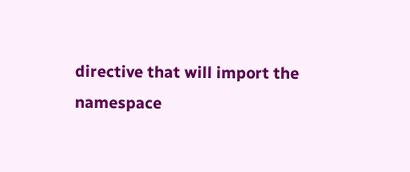directive that will import the namespace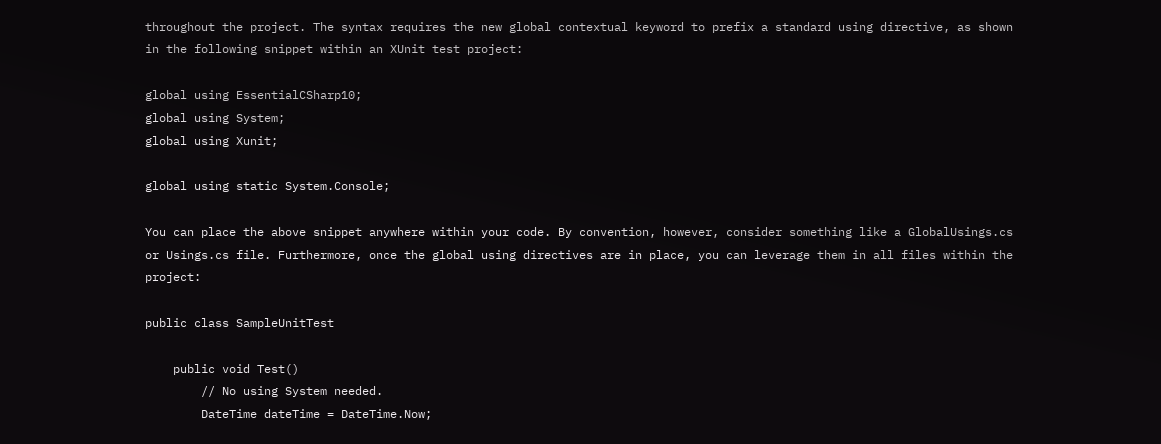throughout the project. The syntax requires the new global contextual keyword to prefix a standard using directive, as shown in the following snippet within an XUnit test project:

global using EssentialCSharp10;
global using System;
global using Xunit;

global using static System.Console;

You can place the above snippet anywhere within your code. By convention, however, consider something like a GlobalUsings.cs or Usings.cs file. Furthermore, once the global using directives are in place, you can leverage them in all files within the project:

public class SampleUnitTest

    public void Test()
        // No using System needed.
        DateTime dateTime = DateTime.Now;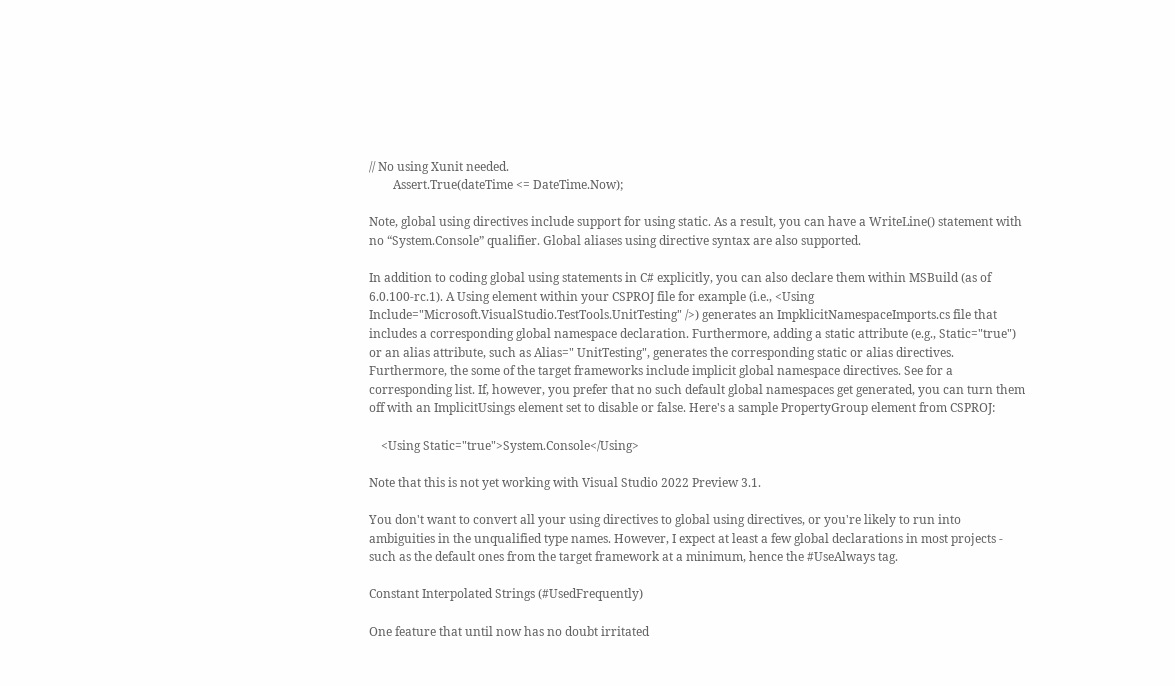// No using Xunit needed.
        Assert.True(dateTime <= DateTime.Now);

Note, global using directives include support for using static. As a result, you can have a WriteLine() statement with no “System.Console” qualifier. Global aliases using directive syntax are also supported.

In addition to coding global using statements in C# explicitly, you can also declare them within MSBuild (as of 6.0.100-rc.1). A Using element within your CSPROJ file for example (i.e., <Using Include="Microsoft.VisualStudio.TestTools.UnitTesting" />) generates an ImpklicitNamespaceImports.cs file that includes a corresponding global namespace declaration. Furthermore, adding a static attribute (e.g., Static="true") or an alias attribute, such as Alias=" UnitTesting", generates the corresponding static or alias directives. Furthermore, the some of the target frameworks include implicit global namespace directives. See for a corresponding list. If, however, you prefer that no such default global namespaces get generated, you can turn them off with an ImplicitUsings element set to disable or false. Here's a sample PropertyGroup element from CSPROJ:

    <Using Static="true">System.Console</Using>

Note that this is not yet working with Visual Studio 2022 Preview 3.1.

You don't want to convert all your using directives to global using directives, or you're likely to run into ambiguities in the unqualified type names. However, I expect at least a few global declarations in most projects - such as the default ones from the target framework at a minimum, hence the #UseAlways tag.

Constant Interpolated Strings (#UsedFrequently)

One feature that until now has no doubt irritated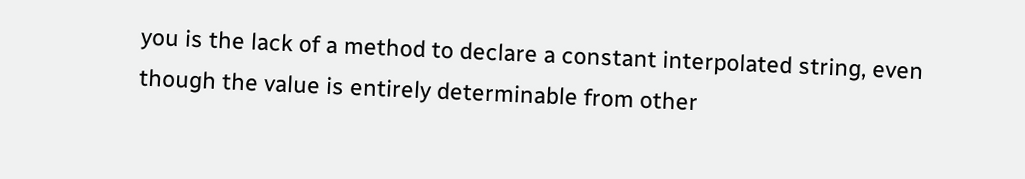you is the lack of a method to declare a constant interpolated string, even though the value is entirely determinable from other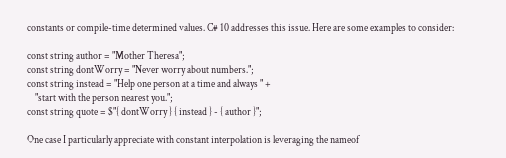constants or compile-time determined values. C# 10 addresses this issue. Here are some examples to consider:

const string author = "Mother Theresa";
const string dontWorry = "Never worry about numbers.";
const string instead = "Help one person at a time and always " +
    "start with the person nearest you.";
const string quote = $"{ dontWorry } { instead } - { author }";

One case I particularly appreciate with constant interpolation is leveraging the nameof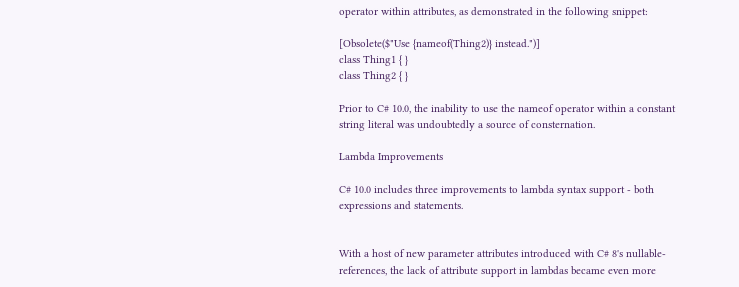operator within attributes, as demonstrated in the following snippet:

[Obsolete($"Use {nameof(Thing2)} instead.")]
class Thing1 { }
class Thing2 { }

Prior to C# 10.0, the inability to use the nameof operator within a constant string literal was undoubtedly a source of consternation.

Lambda Improvements

C# 10.0 includes three improvements to lambda syntax support - both expressions and statements.


With a host of new parameter attributes introduced with C# 8's nullable-references, the lack of attribute support in lambdas became even more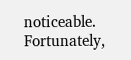noticeable. Fortunately,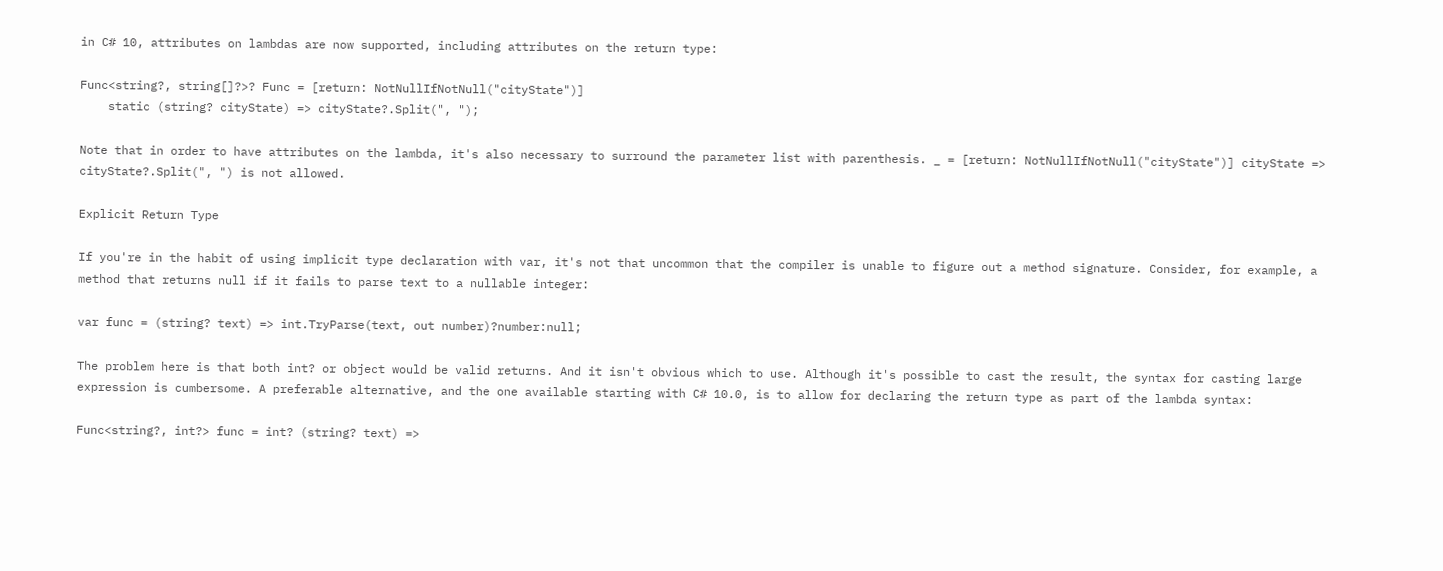in C# 10, attributes on lambdas are now supported, including attributes on the return type:

Func<string?, string[]?>? Func = [return: NotNullIfNotNull("cityState")]
    static (string? cityState) => cityState?.Split(", ");

Note that in order to have attributes on the lambda, it's also necessary to surround the parameter list with parenthesis. _ = [return: NotNullIfNotNull("cityState")] cityState => cityState?.Split(", ") is not allowed.

Explicit Return Type

If you're in the habit of using implicit type declaration with var, it's not that uncommon that the compiler is unable to figure out a method signature. Consider, for example, a method that returns null if it fails to parse text to a nullable integer:

var func = (string? text) => int.TryParse(text, out number)?number:null;

The problem here is that both int? or object would be valid returns. And it isn't obvious which to use. Although it's possible to cast the result, the syntax for casting large expression is cumbersome. A preferable alternative, and the one available starting with C# 10.0, is to allow for declaring the return type as part of the lambda syntax:

Func<string?, int?> func = int? (string? text) =>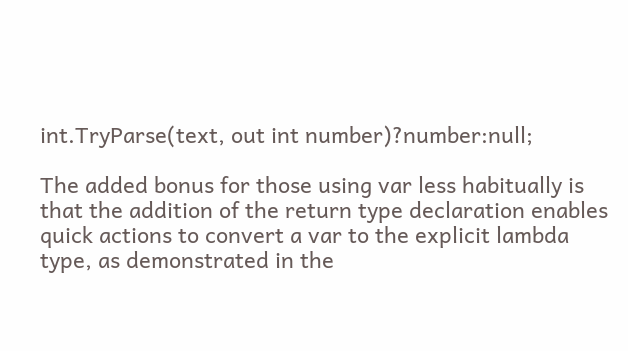int.TryParse(text, out int number)?number:null;

The added bonus for those using var less habitually is that the addition of the return type declaration enables quick actions to convert a var to the explicit lambda type, as demonstrated in the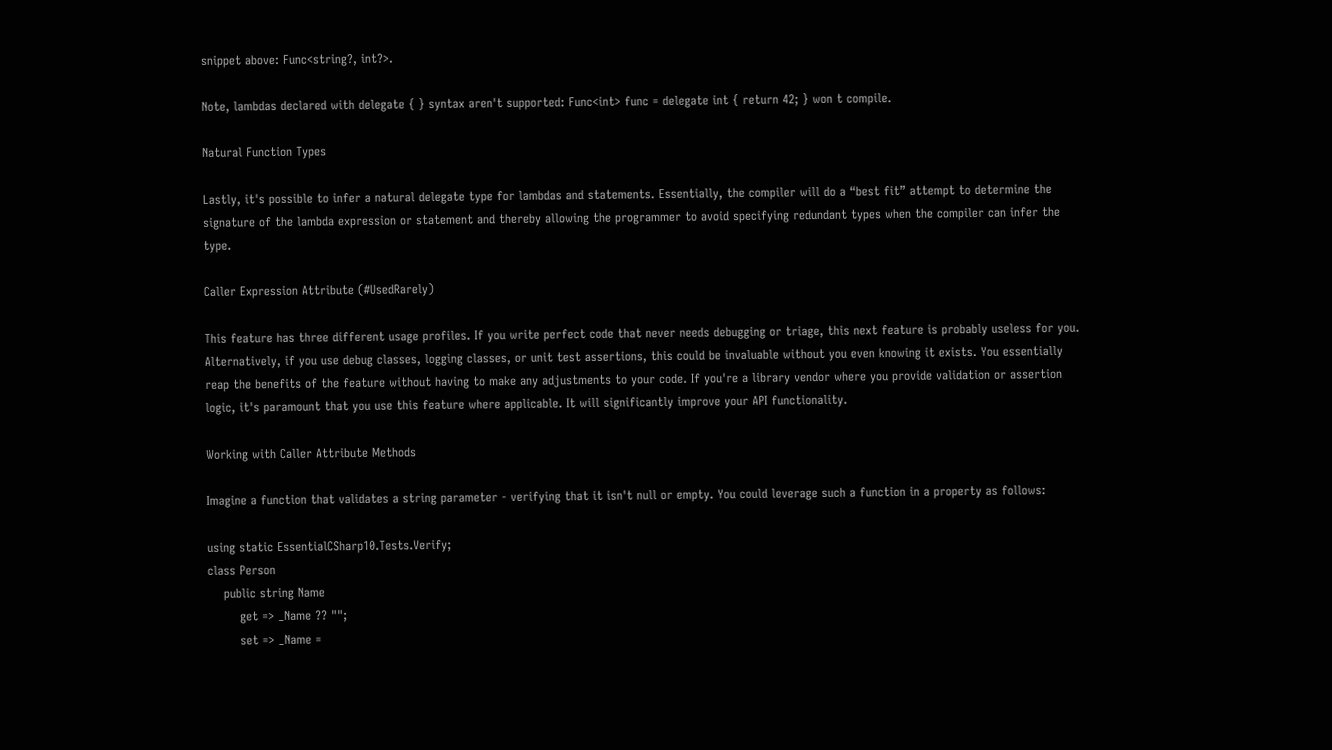snippet above: Func<string?, int?>.

Note, lambdas declared with delegate { } syntax aren't supported: Func<int> func = delegate int { return 42; } won t compile.

Natural Function Types

Lastly, it's possible to infer a natural delegate type for lambdas and statements. Essentially, the compiler will do a “best fit” attempt to determine the signature of the lambda expression or statement and thereby allowing the programmer to avoid specifying redundant types when the compiler can infer the type.

Caller Expression Attribute (#UsedRarely)

This feature has three different usage profiles. If you write perfect code that never needs debugging or triage, this next feature is probably useless for you. Alternatively, if you use debug classes, logging classes, or unit test assertions, this could be invaluable without you even knowing it exists. You essentially reap the benefits of the feature without having to make any adjustments to your code. If you're a library vendor where you provide validation or assertion logic, it's paramount that you use this feature where applicable. It will significantly improve your API functionality.

Working with Caller Attribute Methods

Imagine a function that validates a string parameter - verifying that it isn't null or empty. You could leverage such a function in a property as follows:

using static EssentialCSharp10.Tests.Verify;
class Person
    public string Name
        get => _Name ?? "";
        set => _Name =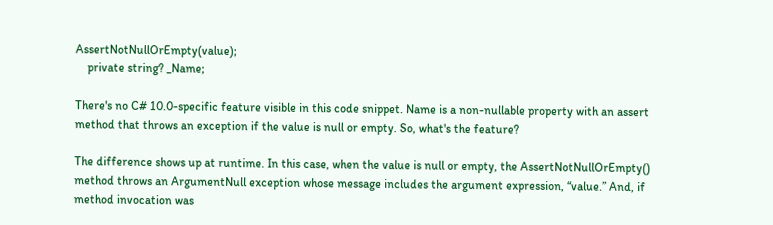AssertNotNullOrEmpty(value);
    private string? _Name;

There's no C# 10.0-specific feature visible in this code snippet. Name is a non-nullable property with an assert method that throws an exception if the value is null or empty. So, what's the feature?

The difference shows up at runtime. In this case, when the value is null or empty, the AssertNotNullOrEmpty() method throws an ArgumentNull exception whose message includes the argument expression, “value.” And, if method invocation was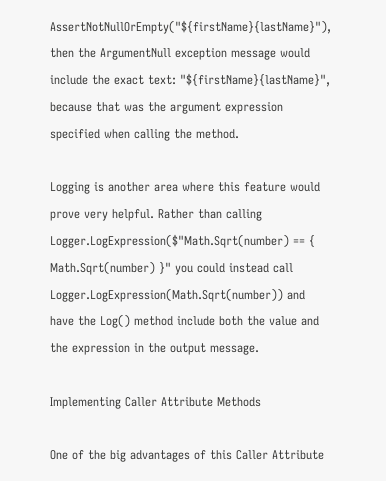AssertNotNullOrEmpty("${firstName}{lastName}"), then the ArgumentNull exception message would include the exact text: "${firstName}{lastName}", because that was the argument expression specified when calling the method.

Logging is another area where this feature would prove very helpful. Rather than calling Logger.LogExpression($"Math.Sqrt(number) == { Math.Sqrt(number) }" you could instead call Logger.LogExpression(Math.Sqrt(number)) and have the Log() method include both the value and the expression in the output message.

Implementing Caller Attribute Methods

One of the big advantages of this Caller Attribute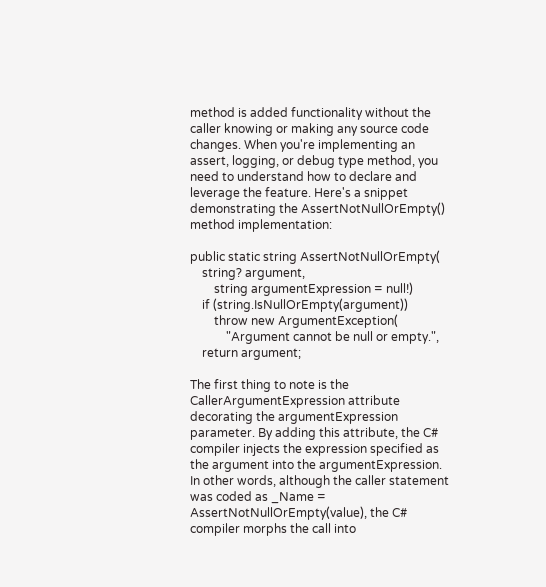method is added functionality without the caller knowing or making any source code changes. When you're implementing an assert, logging, or debug type method, you need to understand how to declare and leverage the feature. Here's a snippet demonstrating the AssertNotNullOrEmpty() method implementation:

public static string AssertNotNullOrEmpty(
    string? argument,
        string argumentExpression = null!)
    if (string.IsNullOrEmpty(argument))
        throw new ArgumentException(
            "Argument cannot be null or empty.",
    return argument;

The first thing to note is the CallerArgumentExpression attribute decorating the argumentExpression parameter. By adding this attribute, the C# compiler injects the expression specified as the argument into the argumentExpression. In other words, although the caller statement was coded as _Name = AssertNotNullOrEmpty(value), the C# compiler morphs the call into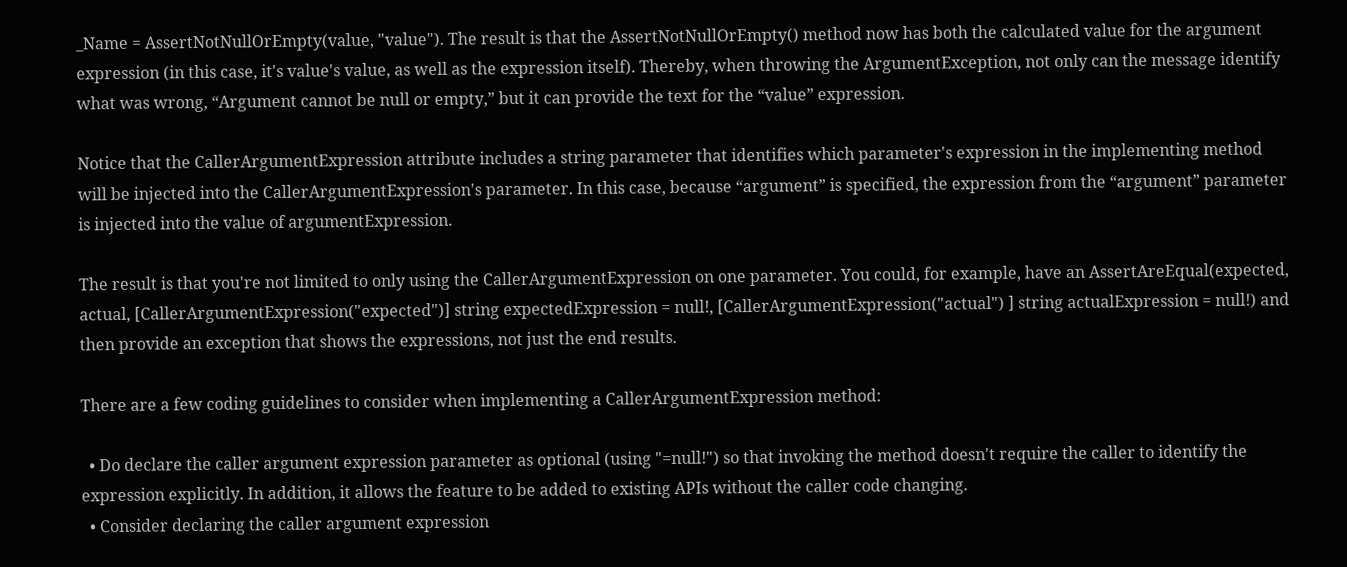_Name = AssertNotNullOrEmpty(value, "value"). The result is that the AssertNotNullOrEmpty() method now has both the calculated value for the argument expression (in this case, it's value's value, as well as the expression itself). Thereby, when throwing the ArgumentException, not only can the message identify what was wrong, “Argument cannot be null or empty,” but it can provide the text for the “value” expression.

Notice that the CallerArgumentExpression attribute includes a string parameter that identifies which parameter's expression in the implementing method will be injected into the CallerArgumentExpression's parameter. In this case, because “argument” is specified, the expression from the “argument” parameter is injected into the value of argumentExpression.

The result is that you're not limited to only using the CallerArgumentExpression on one parameter. You could, for example, have an AssertAreEqual(expected, actual, [CallerArgumentExpression("expected")] string expectedExpression = null!, [CallerArgumentExpression("actual") ] string actualExpression = null!) and then provide an exception that shows the expressions, not just the end results.

There are a few coding guidelines to consider when implementing a CallerArgumentExpression method:

  • Do declare the caller argument expression parameter as optional (using "=null!") so that invoking the method doesn't require the caller to identify the expression explicitly. In addition, it allows the feature to be added to existing APIs without the caller code changing.
  • Consider declaring the caller argument expression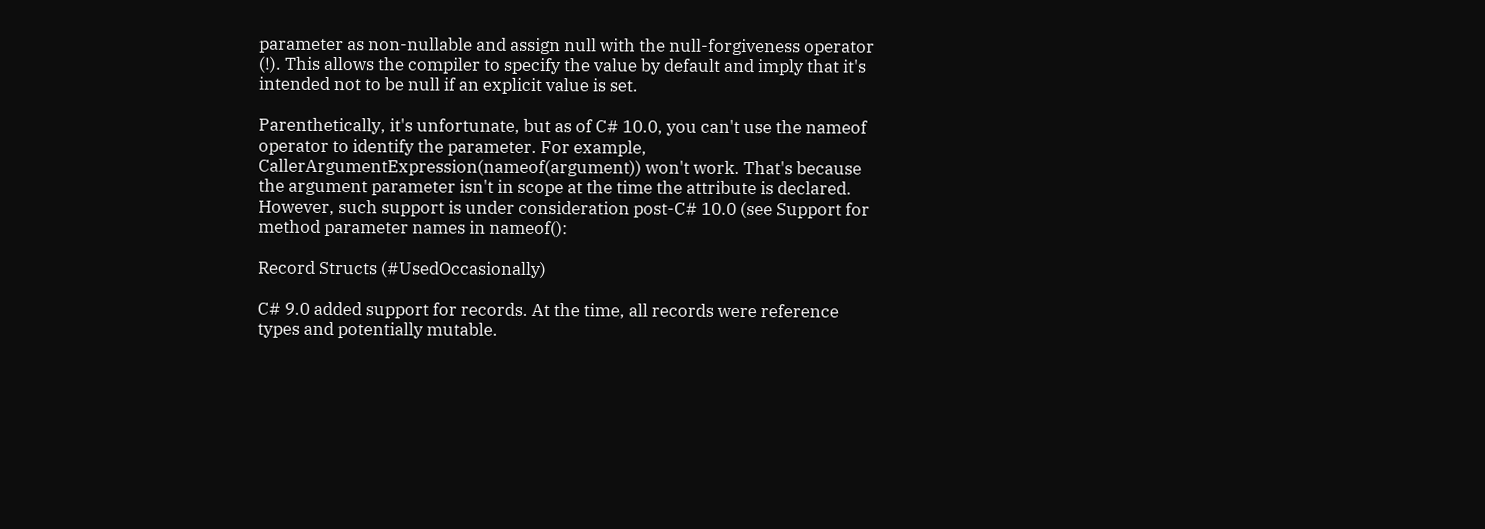parameter as non-nullable and assign null with the null-forgiveness operator (!). This allows the compiler to specify the value by default and imply that it's intended not to be null if an explicit value is set.

Parenthetically, it's unfortunate, but as of C# 10.0, you can't use the nameof operator to identify the parameter. For example, CallerArgumentExpression(nameof(argument)) won't work. That's because the argument parameter isn't in scope at the time the attribute is declared. However, such support is under consideration post-C# 10.0 (see Support for method parameter names in nameof():

Record Structs (#UsedOccasionally)

C# 9.0 added support for records. At the time, all records were reference types and potentially mutable.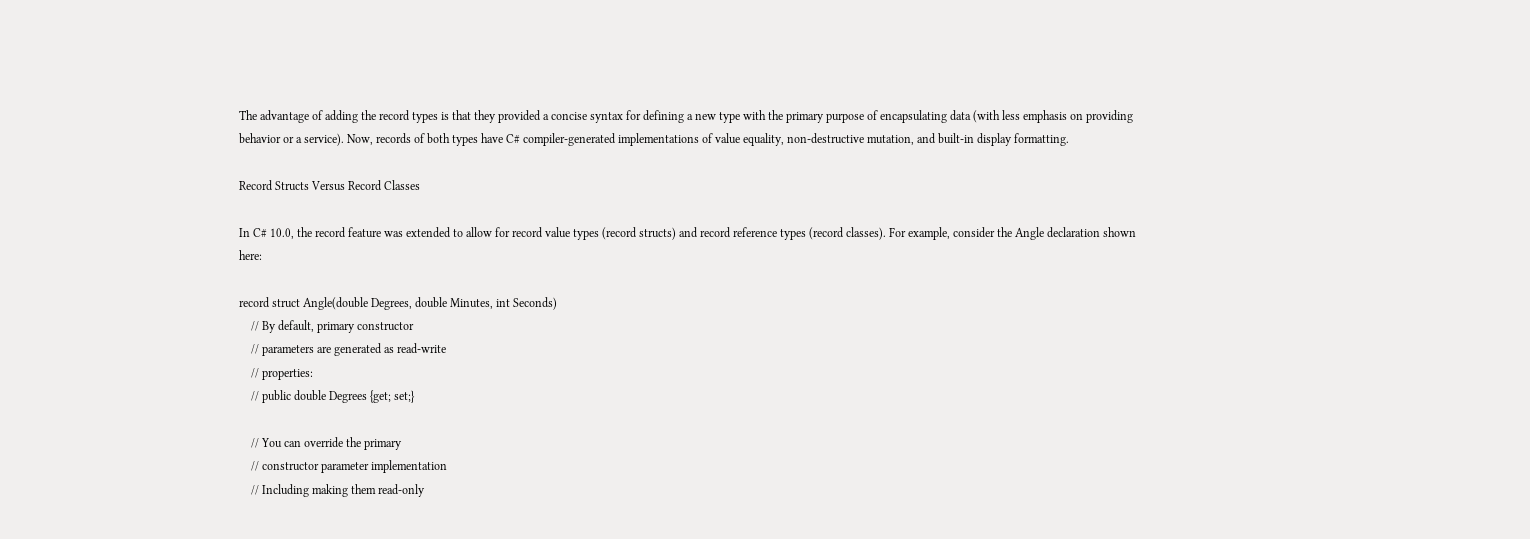The advantage of adding the record types is that they provided a concise syntax for defining a new type with the primary purpose of encapsulating data (with less emphasis on providing behavior or a service). Now, records of both types have C# compiler-generated implementations of value equality, non-destructive mutation, and built-in display formatting.

Record Structs Versus Record Classes

In C# 10.0, the record feature was extended to allow for record value types (record structs) and record reference types (record classes). For example, consider the Angle declaration shown here:

record struct Angle(double Degrees, double Minutes, int Seconds)
    // By default, primary constructor
    // parameters are generated as read-write
    // properties:
    // public double Degrees {get; set;}

    // You can override the primary
    // constructor parameter implementation
    // Including making them read-only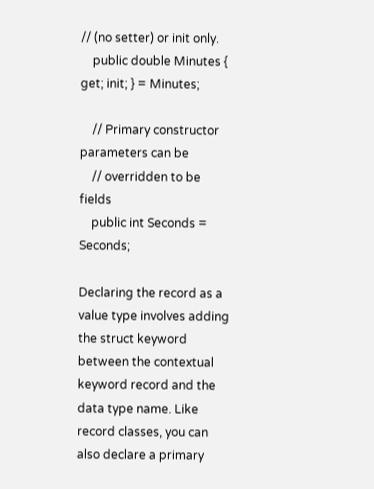// (no setter) or init only.
    public double Minutes { get; init; } = Minutes;

    // Primary constructor parameters can be
    // overridden to be fields
    public int Seconds = Seconds;

Declaring the record as a value type involves adding the struct keyword between the contextual keyword record and the data type name. Like record classes, you can also declare a primary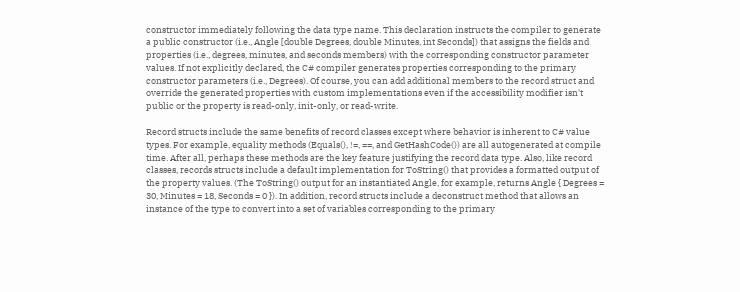constructor immediately following the data type name. This declaration instructs the compiler to generate a public constructor (i.e., Angle [double Degrees, double Minutes, int Seconds]) that assigns the fields and properties (i.e., degrees, minutes, and seconds members) with the corresponding constructor parameter values. If not explicitly declared, the C# compiler generates properties corresponding to the primary constructor parameters (i.e., Degrees). Of course, you can add additional members to the record struct and override the generated properties with custom implementations even if the accessibility modifier isn't public or the property is read-only, init-only, or read-write.

Record structs include the same benefits of record classes except where behavior is inherent to C# value types. For example, equality methods (Equals(), !=, ==, and GetHashCode()) are all autogenerated at compile time. After all, perhaps these methods are the key feature justifying the record data type. Also, like record classes, records structs include a default implementation for ToString() that provides a formatted output of the property values. (The ToString() output for an instantiated Angle, for example, returns Angle { Degrees = 30, Minutes = 18, Seconds = 0 }). In addition, record structs include a deconstruct method that allows an instance of the type to convert into a set of variables corresponding to the primary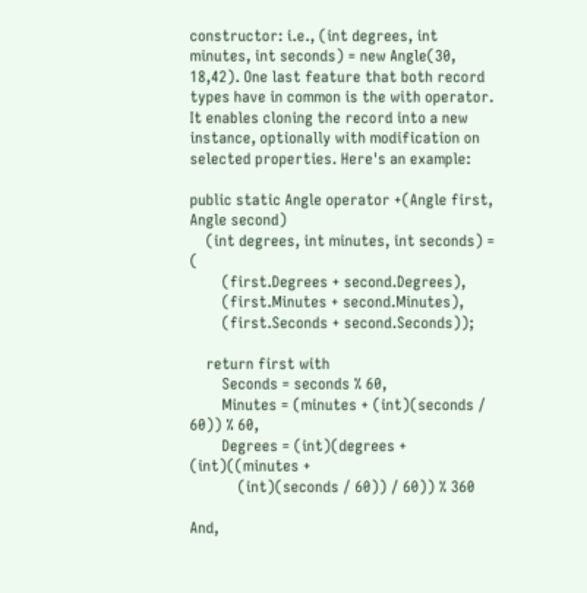constructor: i.e., (int degrees, int minutes, int seconds) = new Angle(30, 18,42). One last feature that both record types have in common is the with operator. It enables cloning the record into a new instance, optionally with modification on selected properties. Here's an example:

public static Angle operator +(Angle first, Angle second)
    (int degrees, int minutes, int seconds) = (
        (first.Degrees + second.Degrees),
        (first.Minutes + second.Minutes),
        (first.Seconds + second.Seconds));

    return first with
        Seconds = seconds % 60,
        Minutes = (minutes + (int)(seconds / 60)) % 60,
        Degrees = (int)(degrees + (int)((minutes +
            (int)(seconds / 60)) / 60)) % 360

And,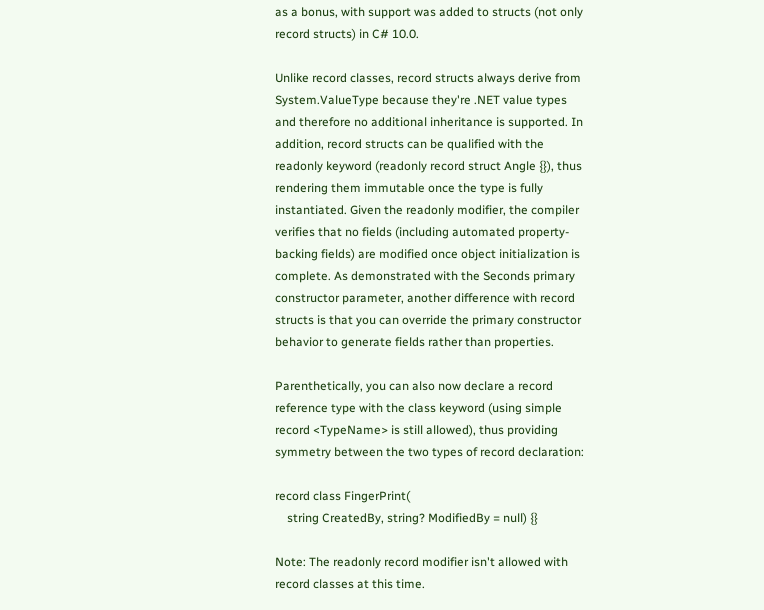as a bonus, with support was added to structs (not only record structs) in C# 10.0.

Unlike record classes, record structs always derive from System.ValueType because they're .NET value types and therefore no additional inheritance is supported. In addition, record structs can be qualified with the readonly keyword (readonly record struct Angle {}), thus rendering them immutable once the type is fully instantiated. Given the readonly modifier, the compiler verifies that no fields (including automated property-backing fields) are modified once object initialization is complete. As demonstrated with the Seconds primary constructor parameter, another difference with record structs is that you can override the primary constructor behavior to generate fields rather than properties.

Parenthetically, you can also now declare a record reference type with the class keyword (using simple record <TypeName> is still allowed), thus providing symmetry between the two types of record declaration:

record class FingerPrint(
    string CreatedBy, string? ModifiedBy = null) {}

Note: The readonly record modifier isn't allowed with record classes at this time.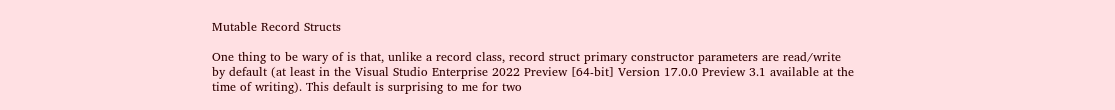Mutable Record Structs

One thing to be wary of is that, unlike a record class, record struct primary constructor parameters are read/write by default (at least in the Visual Studio Enterprise 2022 Preview [64-bit] Version 17.0.0 Preview 3.1 available at the time of writing). This default is surprising to me for two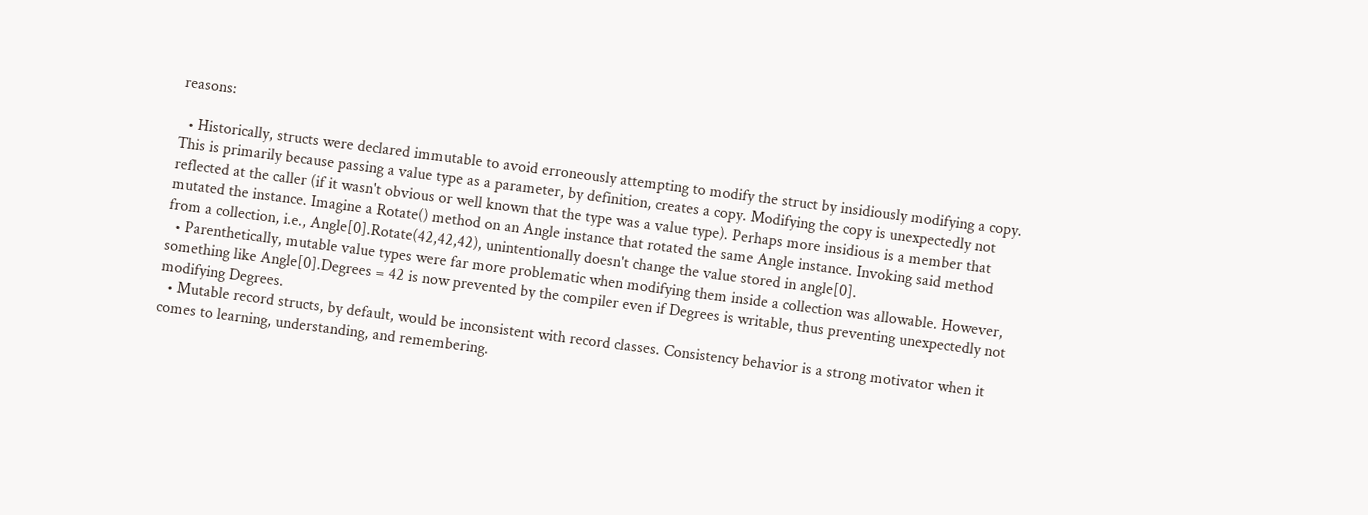reasons:

  • Historically, structs were declared immutable to avoid erroneously attempting to modify the struct by insidiously modifying a copy. This is primarily because passing a value type as a parameter, by definition, creates a copy. Modifying the copy is unexpectedly not reflected at the caller (if it wasn't obvious or well known that the type was a value type). Perhaps more insidious is a member that mutated the instance. Imagine a Rotate() method on an Angle instance that rotated the same Angle instance. Invoking said method from a collection, i.e., Angle[0].Rotate(42,42,42), unintentionally doesn't change the value stored in angle[0].
  • Parenthetically, mutable value types were far more problematic when modifying them inside a collection was allowable. However, something like Angle[0].Degrees = 42 is now prevented by the compiler even if Degrees is writable, thus preventing unexpectedly not modifying Degrees.
  • Mutable record structs, by default, would be inconsistent with record classes. Consistency behavior is a strong motivator when it comes to learning, understanding, and remembering.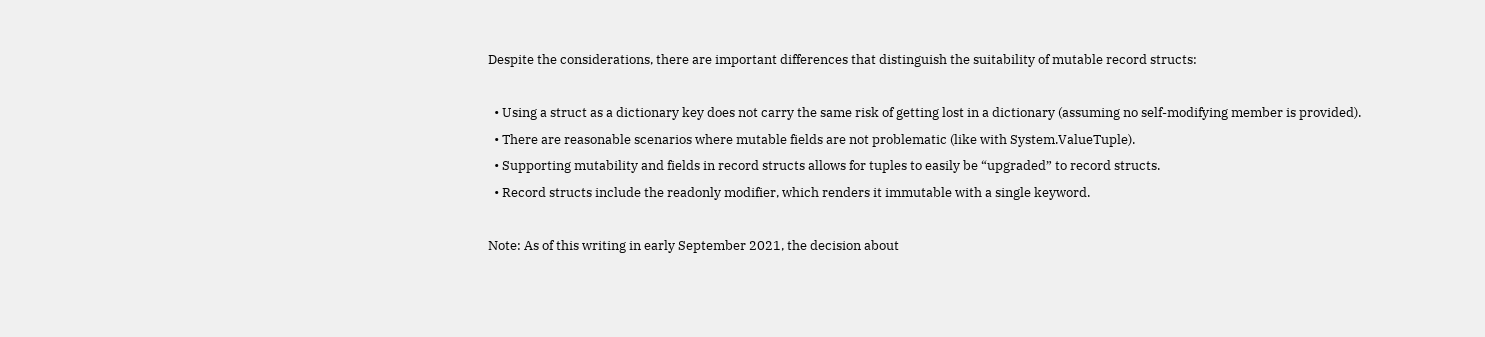Despite the considerations, there are important differences that distinguish the suitability of mutable record structs:

  • Using a struct as a dictionary key does not carry the same risk of getting lost in a dictionary (assuming no self-modifying member is provided).
  • There are reasonable scenarios where mutable fields are not problematic (like with System.ValueTuple).
  • Supporting mutability and fields in record structs allows for tuples to easily be “upgraded” to record structs.
  • Record structs include the readonly modifier, which renders it immutable with a single keyword.

Note: As of this writing in early September 2021, the decision about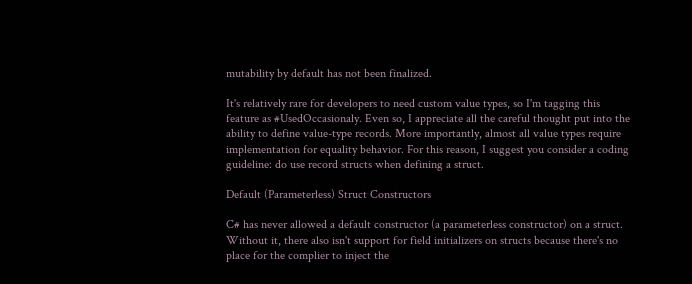mutability by default has not been finalized.

It's relatively rare for developers to need custom value types, so I'm tagging this feature as #UsedOccasionaly. Even so, I appreciate all the careful thought put into the ability to define value-type records. More importantly, almost all value types require implementation for equality behavior. For this reason, I suggest you consider a coding guideline: do use record structs when defining a struct.

Default (Parameterless) Struct Constructors

C# has never allowed a default constructor (a parameterless constructor) on a struct. Without it, there also isn't support for field initializers on structs because there's no place for the complier to inject the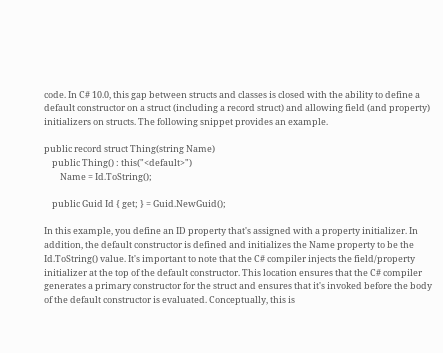code. In C# 10.0, this gap between structs and classes is closed with the ability to define a default constructor on a struct (including a record struct) and allowing field (and property) initializers on structs. The following snippet provides an example.

public record struct Thing(string Name)
    public Thing() : this("<default>")
        Name = Id.ToString();

    public Guid Id { get; } = Guid.NewGuid();

In this example, you define an ID property that's assigned with a property initializer. In addition, the default constructor is defined and initializes the Name property to be the Id.ToString() value. It's important to note that the C# compiler injects the field/property initializer at the top of the default constructor. This location ensures that the C# compiler generates a primary constructor for the struct and ensures that it's invoked before the body of the default constructor is evaluated. Conceptually, this is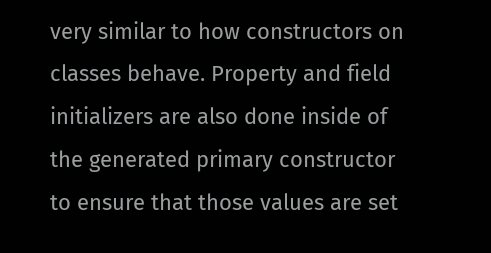very similar to how constructors on classes behave. Property and field initializers are also done inside of the generated primary constructor to ensure that those values are set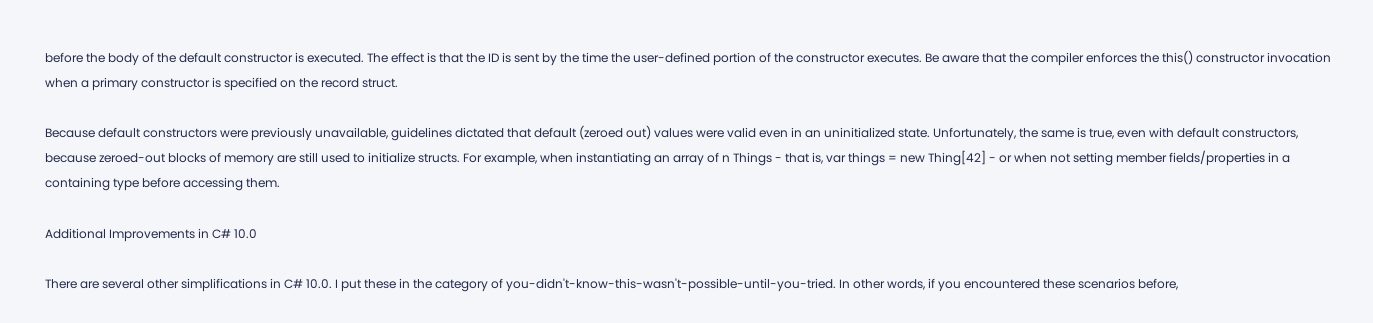before the body of the default constructor is executed. The effect is that the ID is sent by the time the user-defined portion of the constructor executes. Be aware that the compiler enforces the this() constructor invocation when a primary constructor is specified on the record struct.

Because default constructors were previously unavailable, guidelines dictated that default (zeroed out) values were valid even in an uninitialized state. Unfortunately, the same is true, even with default constructors, because zeroed-out blocks of memory are still used to initialize structs. For example, when instantiating an array of n Things - that is, var things = new Thing[42] - or when not setting member fields/properties in a containing type before accessing them.

Additional Improvements in C# 10.0

There are several other simplifications in C# 10.0. I put these in the category of you-didn't-know-this-wasn't-possible-until-you-tried. In other words, if you encountered these scenarios before,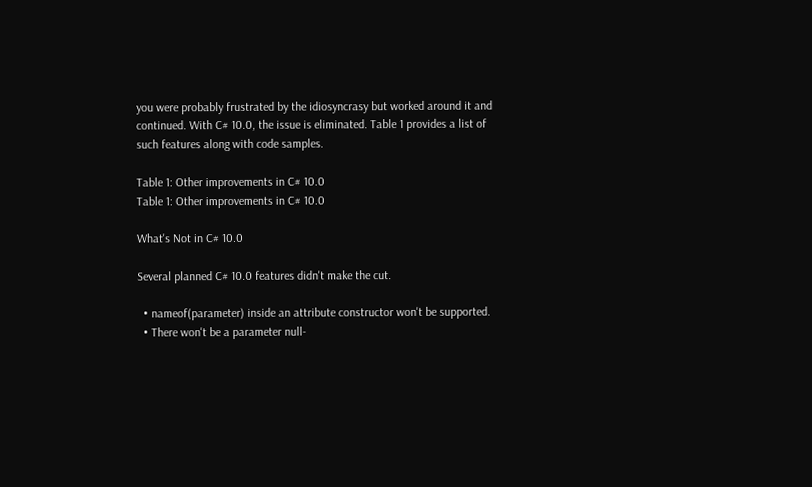you were probably frustrated by the idiosyncrasy but worked around it and continued. With C# 10.0, the issue is eliminated. Table 1 provides a list of such features along with code samples.

Table 1: Other improvements in C# 10.0
Table 1: Other improvements in C# 10.0

What's Not in C# 10.0

Several planned C# 10.0 features didn't make the cut.

  • nameof(parameter) inside an attribute constructor won't be supported.
  • There won't be a parameter null-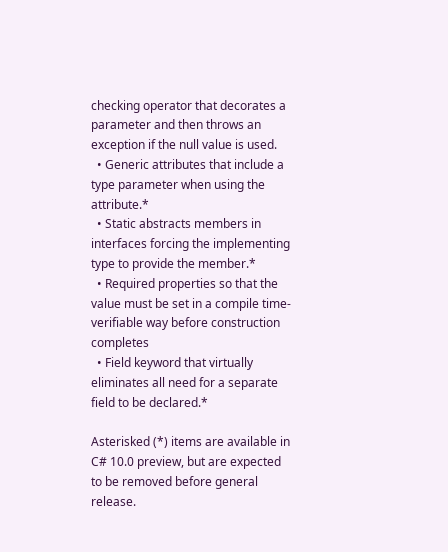checking operator that decorates a parameter and then throws an exception if the null value is used.
  • Generic attributes that include a type parameter when using the attribute.*
  • Static abstracts members in interfaces forcing the implementing type to provide the member.*
  • Required properties so that the value must be set in a compile time-verifiable way before construction completes
  • Field keyword that virtually eliminates all need for a separate field to be declared.*

Asterisked (*) items are available in C# 10.0 preview, but are expected to be removed before general release.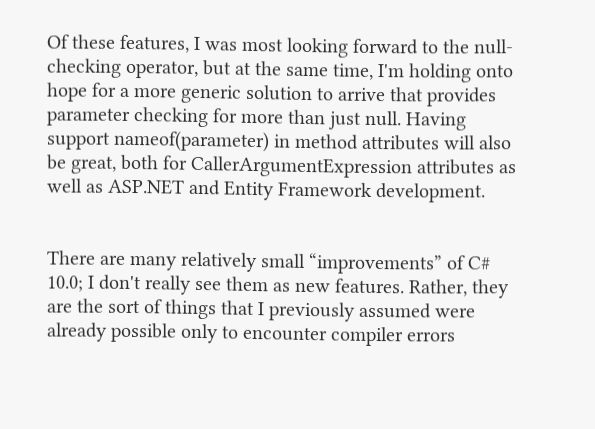Of these features, I was most looking forward to the null-checking operator, but at the same time, I'm holding onto hope for a more generic solution to arrive that provides parameter checking for more than just null. Having support nameof(parameter) in method attributes will also be great, both for CallerArgumentExpression attributes as well as ASP.NET and Entity Framework development.


There are many relatively small “improvements” of C# 10.0; I don't really see them as new features. Rather, they are the sort of things that I previously assumed were already possible only to encounter compiler errors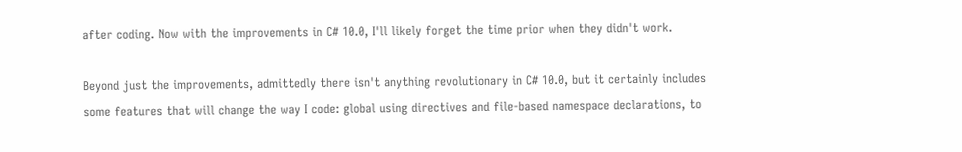after coding. Now with the improvements in C# 10.0, I'll likely forget the time prior when they didn't work.

Beyond just the improvements, admittedly there isn't anything revolutionary in C# 10.0, but it certainly includes some features that will change the way I code: global using directives and file-based namespace declarations, to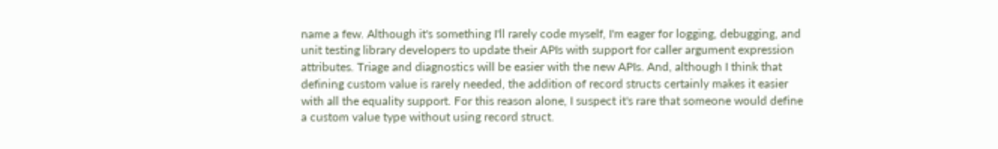name a few. Although it's something I'll rarely code myself, I'm eager for logging, debugging, and unit testing library developers to update their APIs with support for caller argument expression attributes. Triage and diagnostics will be easier with the new APIs. And, although I think that defining custom value is rarely needed, the addition of record structs certainly makes it easier with all the equality support. For this reason alone, I suspect it's rare that someone would define a custom value type without using record struct.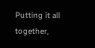Putting it all together,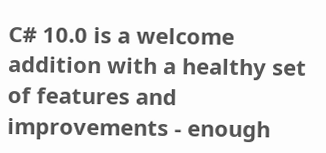C# 10.0 is a welcome addition with a healthy set of features and improvements - enough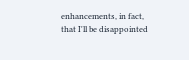enhancements, in fact, that I'll be disappointed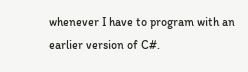whenever I have to program with an earlier version of C#.